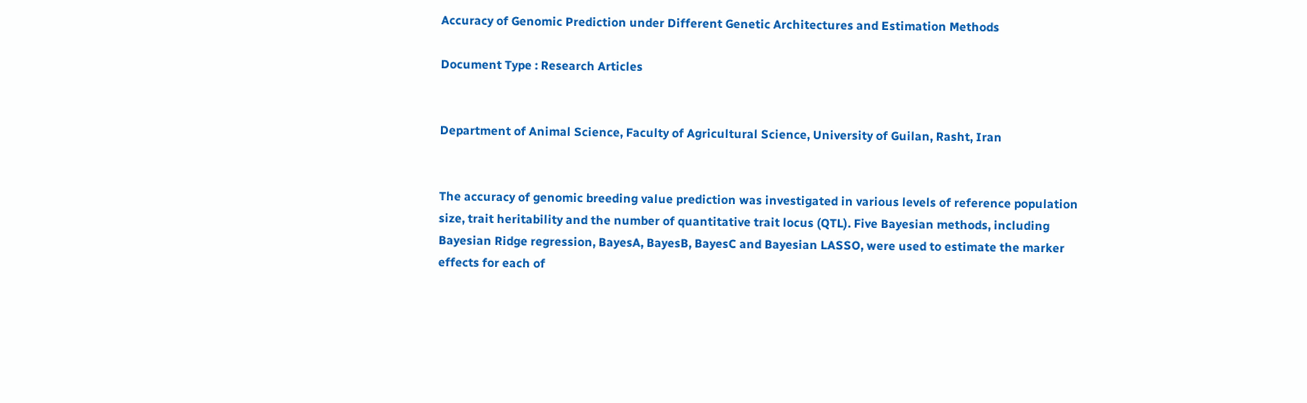Accuracy of Genomic Prediction under Different Genetic Architectures and Estimation Methods

Document Type : Research Articles


Department of Animal Science, Faculty of Agricultural Science, University of Guilan, Rasht, Iran


The accuracy of genomic breeding value prediction was investigated in various levels of reference population size, trait heritability and the number of quantitative trait locus (QTL). Five Bayesian methods, including Bayesian Ridge regression, BayesA, BayesB, BayesC and Bayesian LASSO, were used to estimate the marker effects for each of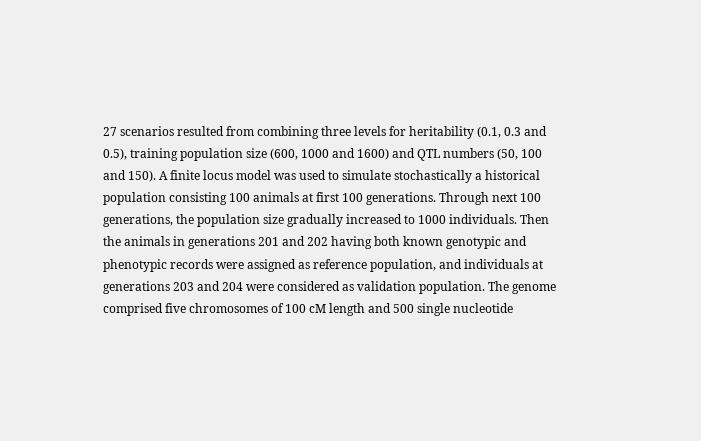27 scenarios resulted from combining three levels for heritability (0.1, 0.3 and 0.5), training population size (600, 1000 and 1600) and QTL numbers (50, 100 and 150). A finite locus model was used to simulate stochastically a historical population consisting 100 animals at first 100 generations. Through next 100 generations, the population size gradually increased to 1000 individuals. Then the animals in generations 201 and 202 having both known genotypic and phenotypic records were assigned as reference population, and individuals at generations 203 and 204 were considered as validation population. The genome comprised five chromosomes of 100 cM length and 500 single nucleotide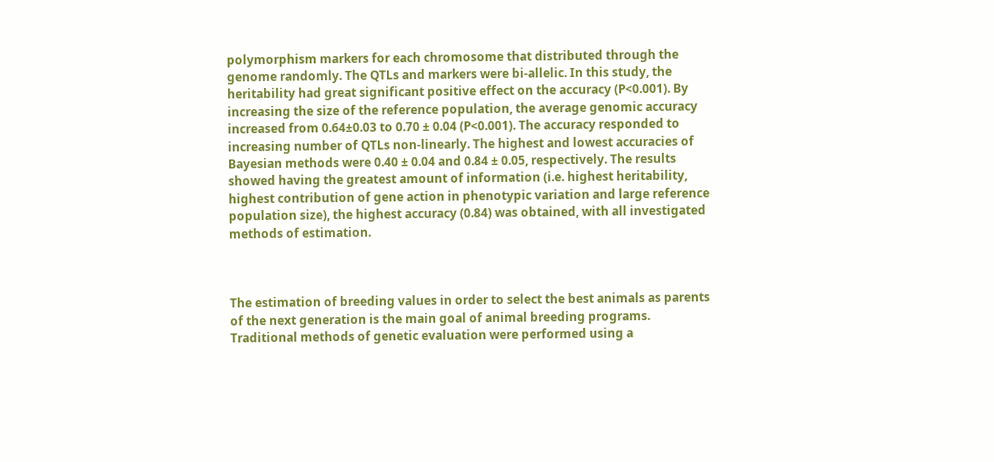polymorphism markers for each chromosome that distributed through the genome randomly. The QTLs and markers were bi-allelic. In this study, the heritability had great significant positive effect on the accuracy (P<0.001). By increasing the size of the reference population, the average genomic accuracy increased from 0.64±0.03 to 0.70 ± 0.04 (P<0.001). The accuracy responded to increasing number of QTLs non-linearly. The highest and lowest accuracies of Bayesian methods were 0.40 ± 0.04 and 0.84 ± 0.05, respectively. The results showed having the greatest amount of information (i.e. highest heritability, highest contribution of gene action in phenotypic variation and large reference population size), the highest accuracy (0.84) was obtained, with all investigated methods of estimation.



The estimation of breeding values in order to select the best animals as parents of the next generation is the main goal of animal breeding programs. Traditional methods of genetic evaluation were performed using a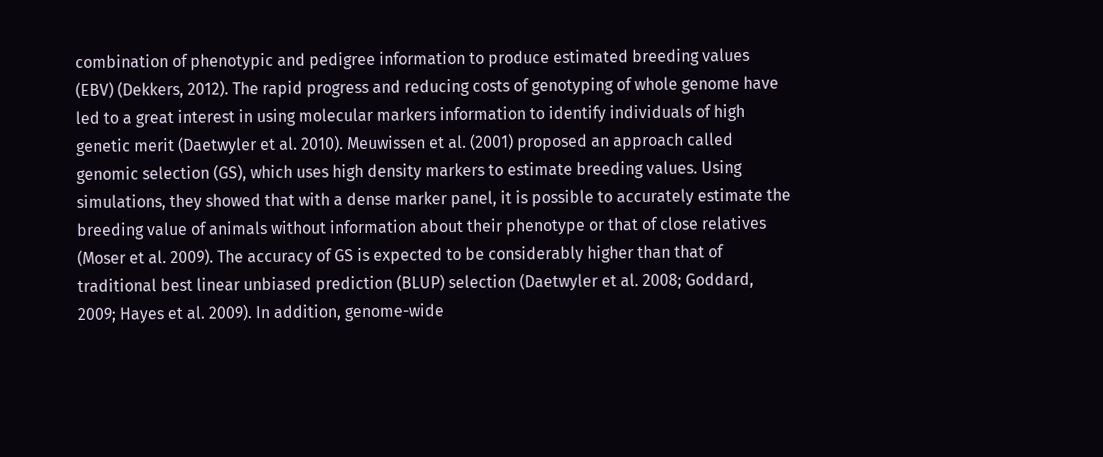combination of phenotypic and pedigree information to produce estimated breeding values (EBV) (Dekkers, 2012). The rapid progress and reducing costs of genotyping of whole genome have led to a great interest in using molecular markers information to identify individuals of high genetic merit (Daetwyler et al. 2010). Meuwissen et al. (2001) proposed an approach called genomic selection (GS), which uses high density markers to estimate breeding values. Using simulations, they showed that with a dense marker panel, it is possible to accurately estimate the breeding value of animals without information about their phenotype or that of close relatives (Moser et al. 2009). The accuracy of GS is expected to be considerably higher than that of traditional best linear unbiased prediction (BLUP) selection (Daetwyler et al. 2008; Goddard, 2009; Hayes et al. 2009). In addition, genome-wide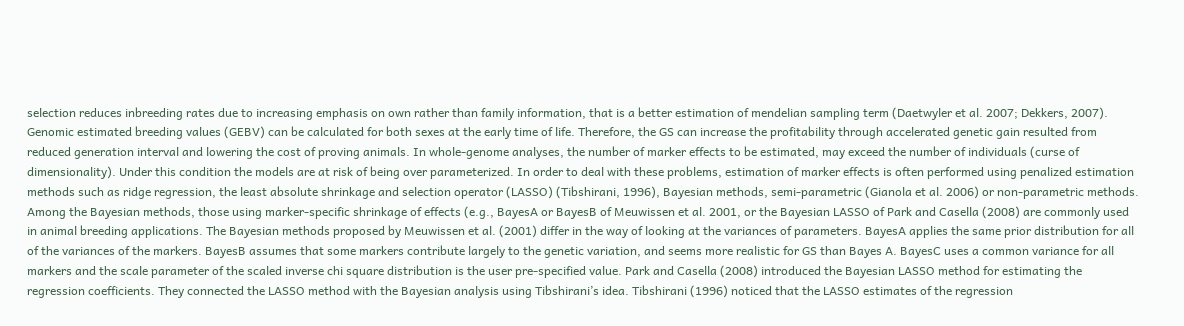selection reduces inbreeding rates due to increasing emphasis on own rather than family information, that is a better estimation of mendelian sampling term (Daetwyler et al. 2007; Dekkers, 2007). Genomic estimated breeding values (GEBV) can be calculated for both sexes at the early time of life. Therefore, the GS can increase the profitability through accelerated genetic gain resulted from reduced generation interval and lowering the cost of proving animals. In whole-genome analyses, the number of marker effects to be estimated, may exceed the number of individuals (curse of dimensionality). Under this condition the models are at risk of being over parameterized. In order to deal with these problems, estimation of marker effects is often performed using penalized estimation methods such as ridge regression, the least absolute shrinkage and selection operator (LASSO) (Tibshirani, 1996), Bayesian methods, semi-parametric (Gianola et al. 2006) or non-parametric methods. Among the Bayesian methods, those using marker-specific shrinkage of effects (e.g., BayesA or BayesB of Meuwissen et al. 2001, or the Bayesian LASSO of Park and Casella (2008) are commonly used in animal breeding applications. The Bayesian methods proposed by Meuwissen et al. (2001) differ in the way of looking at the variances of parameters. BayesA applies the same prior distribution for all of the variances of the markers. BayesB assumes that some markers contribute largely to the genetic variation, and seems more realistic for GS than Bayes A. BayesC uses a common variance for all markers and the scale parameter of the scaled inverse chi square distribution is the user pre-specified value. Park and Casella (2008) introduced the Bayesian LASSO method for estimating the regression coefficients. They connected the LASSO method with the Bayesian analysis using Tibshirani’s idea. Tibshirani (1996) noticed that the LASSO estimates of the regression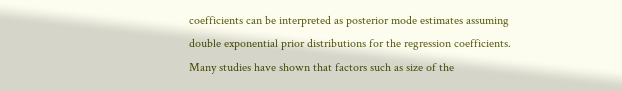coefficients can be interpreted as posterior mode estimates assuming double exponential prior distributions for the regression coefficients. Many studies have shown that factors such as size of the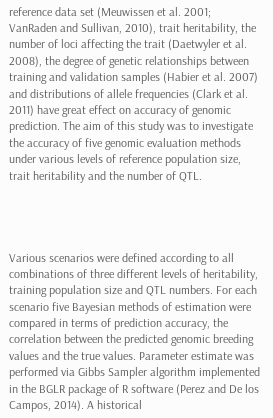reference data set (Meuwissen et al. 2001; VanRaden and Sullivan, 2010), trait heritability, the number of loci affecting the trait (Daetwyler et al. 2008), the degree of genetic relationships between training and validation samples (Habier et al. 2007) and distributions of allele frequencies (Clark et al. 2011) have great effect on accuracy of genomic prediction. The aim of this study was to investigate the accuracy of five genomic evaluation methods under various levels of reference population size, trait heritability and the number of QTL.




Various scenarios were defined according to all combinations of three different levels of heritability, training population size and QTL numbers. For each scenario five Bayesian methods of estimation were compared in terms of prediction accuracy, the correlation between the predicted genomic breeding values and the true values. Parameter estimate was performed via Gibbs Sampler algorithm implemented in the BGLR package of R software (Perez and De los Campos, 2014). A historical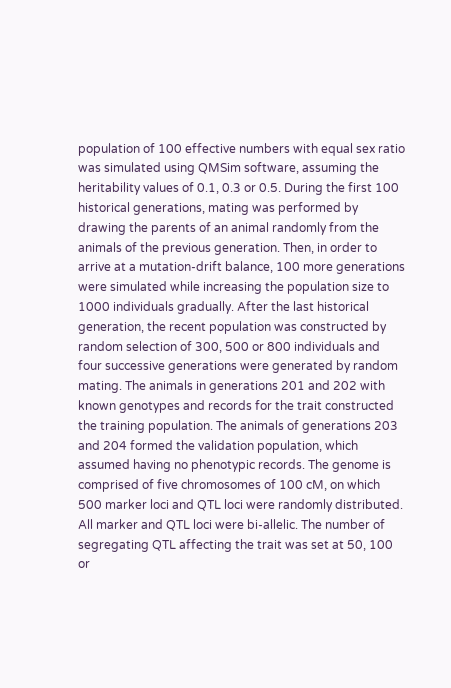population of 100 effective numbers with equal sex ratio was simulated using QMSim software, assuming the heritability values of 0.1, 0.3 or 0.5. During the first 100 historical generations, mating was performed by drawing the parents of an animal randomly from the animals of the previous generation. Then, in order to arrive at a mutation-drift balance, 100 more generations were simulated while increasing the population size to 1000 individuals gradually. After the last historical generation, the recent population was constructed by random selection of 300, 500 or 800 individuals and four successive generations were generated by random mating. The animals in generations 201 and 202 with known genotypes and records for the trait constructed the training population. The animals of generations 203 and 204 formed the validation population, which assumed having no phenotypic records. The genome is comprised of five chromosomes of 100 cM, on which 500 marker loci and QTL loci were randomly distributed. All marker and QTL loci were bi-allelic. The number of segregating QTL affecting the trait was set at 50, 100 or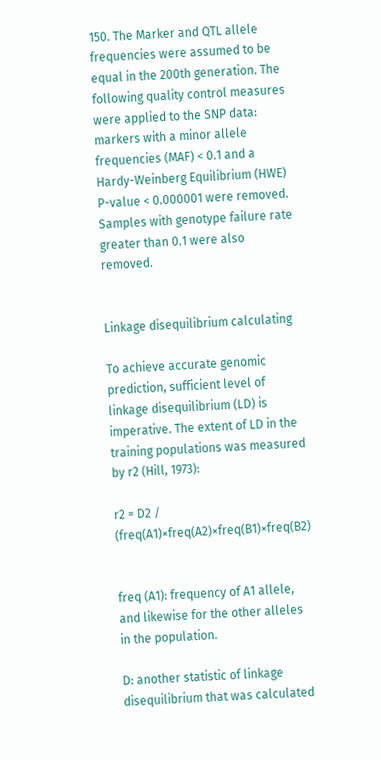150. The Marker and QTL allele frequencies were assumed to be equal in the 200th generation. The following quality control measures were applied to the SNP data: markers with a minor allele frequencies (MAF) < 0.1 and a Hardy-Weinberg Equilibrium (HWE) P-value < 0.000001 were removed. Samples with genotype failure rate greater than 0.1 were also removed.


Linkage disequilibrium calculating

To achieve accurate genomic prediction, sufficient level of linkage disequilibrium (LD) is imperative. The extent of LD in the training populations was measured by r2 (Hill, 1973):

r2 = D2 / (freq(A1)×freq(A2)×freq(B1)×freq(B2)


freq (A1): frequency of A1 allele, and likewise for the other alleles in the population.

D: another statistic of linkage disequilibrium that was calculated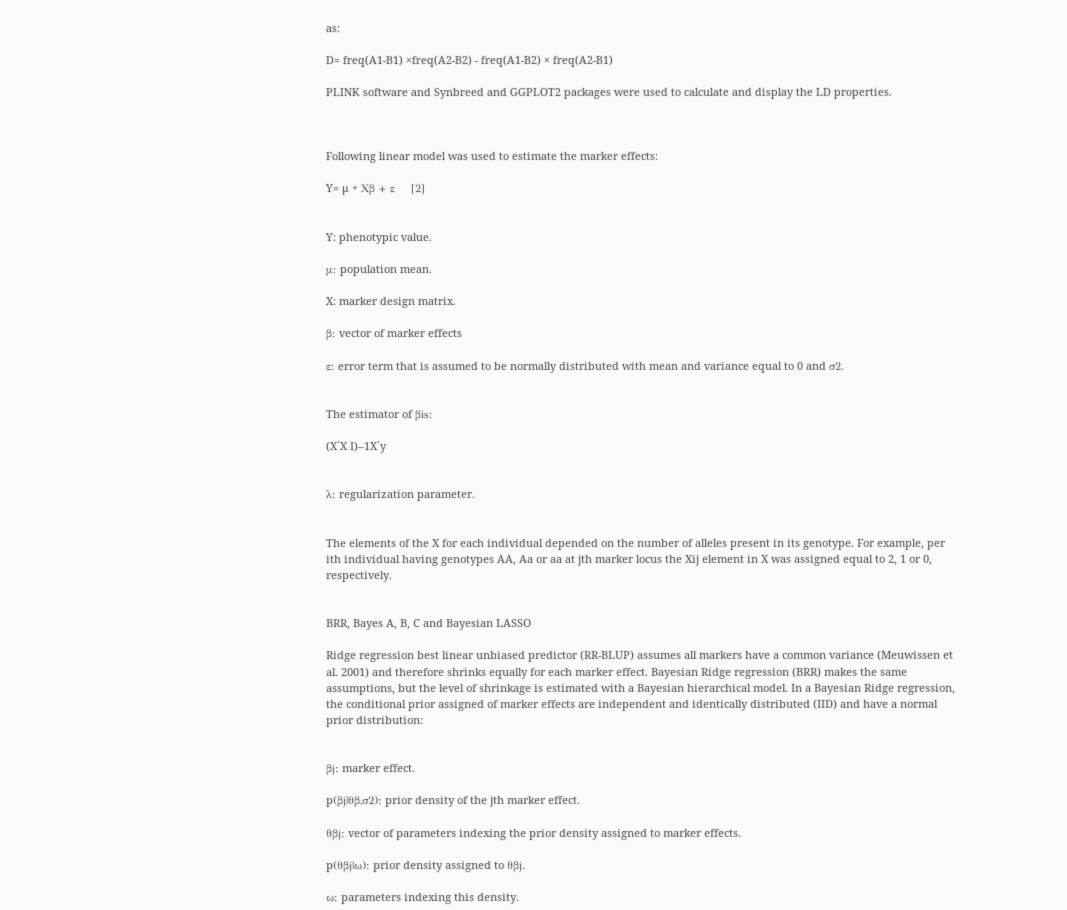as:

D= freq(A1-B1) ×freq(A2-B2) - freq(A1-B2) × freq(A2-B1)

PLINK software and Synbreed and GGPLOT2 packages were used to calculate and display the LD properties.



Following linear model was used to estimate the marker effects:

Y= µ + Xβ + ε    [2]


Y: phenotypic value.

μ: population mean.

X: marker design matrix.

β: vector of marker effects

ε: error term that is assumed to be normally distributed with mean and variance equal to 0 and σ2.


The estimator of βis:

(X`X I)–1X`y


λ: regularization parameter.


The elements of the X for each individual depended on the number of alleles present in its genotype. For example, per ith individual having genotypes AA, Aa or aa at jth marker locus the Xij element in X was assigned equal to 2, 1 or 0, respectively.


BRR, Bayes A, B, C and Bayesian LASSO

Ridge regression best linear unbiased predictor (RR-BLUP) assumes all markers have a common variance (Meuwissen et al. 2001) and therefore shrinks equally for each marker effect. Bayesian Ridge regression (BRR) makes the same assumptions, but the level of shrinkage is estimated with a Bayesian hierarchical model. In a Bayesian Ridge regression, the conditional prior assigned of marker effects are independent and identically distributed (IID) and have a normal prior distribution:


βj: marker effect.

p(βj|θβ,σ2): prior density of the jth marker effect.

θβj: vector of parameters indexing the prior density assigned to marker effects.

p(θβj|ω): prior density assigned to θβj.

ω: parameters indexing this density.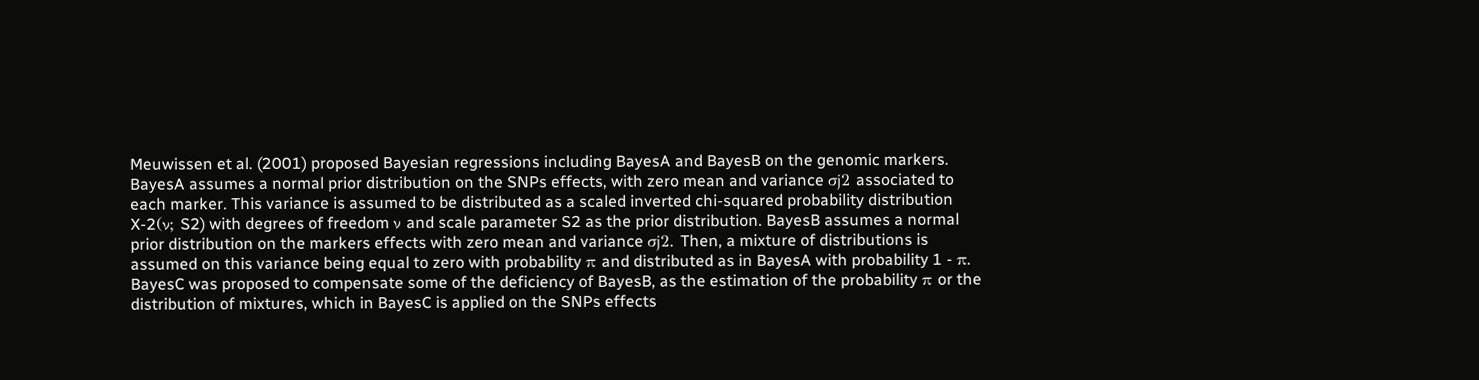Meuwissen et al. (2001) proposed Bayesian regressions including BayesA and BayesB on the genomic markers. BayesA assumes a normal prior distribution on the SNPs effects, with zero mean and variance σj2 associated to each marker. This variance is assumed to be distributed as a scaled inverted chi-squared probability distribution X-2(ν; S2) with degrees of freedom ν and scale parameter S2 as the prior distribution. BayesB assumes a normal prior distribution on the markers effects with zero mean and variance σj2. Then, a mixture of distributions is assumed on this variance being equal to zero with probability π and distributed as in BayesA with probability 1 - π. BayesC was proposed to compensate some of the deficiency of BayesB, as the estimation of the probability π or the distribution of mixtures, which in BayesC is applied on the SNPs effects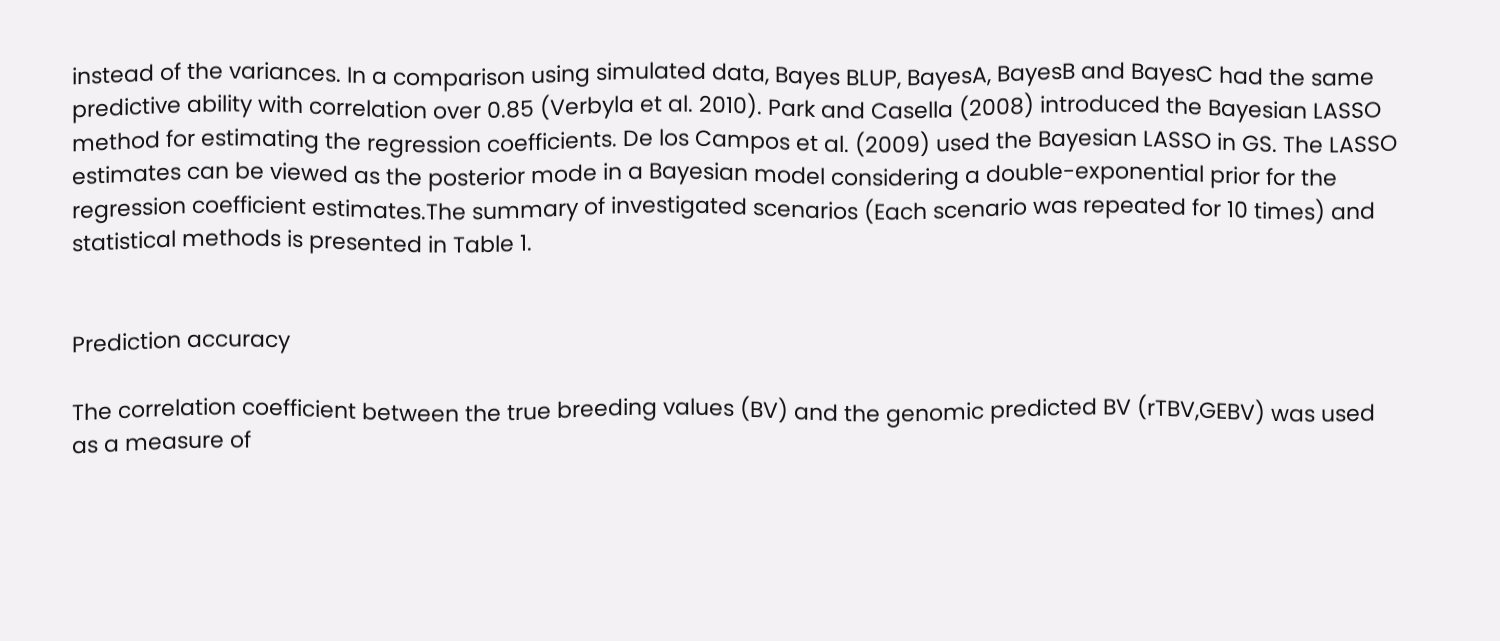instead of the variances. In a comparison using simulated data, Bayes BLUP, BayesA, BayesB and BayesC had the same predictive ability with correlation over 0.85 (Verbyla et al. 2010). Park and Casella (2008) introduced the Bayesian LASSO method for estimating the regression coefficients. De los Campos et al. (2009) used the Bayesian LASSO in GS. The LASSO estimates can be viewed as the posterior mode in a Bayesian model considering a double-exponential prior for the regression coefficient estimates.The summary of investigated scenarios (Each scenario was repeated for 10 times) and statistical methods is presented in Table 1.


Prediction accuracy

The correlation coefficient between the true breeding values (BV) and the genomic predicted BV (rTBV,GEBV) was used as a measure of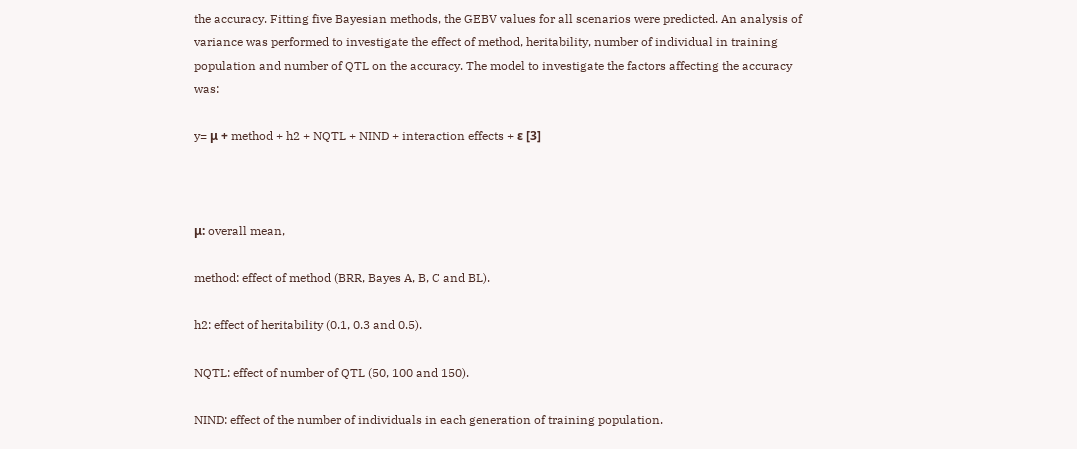the accuracy. Fitting five Bayesian methods, the GEBV values for all scenarios were predicted. An analysis of variance was performed to investigate the effect of method, heritability, number of individual in training population and number of QTL on the accuracy. The model to investigate the factors affecting the accuracy was:

y= μ + method + h2 + NQTL + NIND + interaction effects + ε [3]



μ: overall mean,

method: effect of method (BRR, Bayes A, B, C and BL).

h2: effect of heritability (0.1, 0.3 and 0.5).

NQTL: effect of number of QTL (50, 100 and 150).

NIND: effect of the number of individuals in each generation of training population.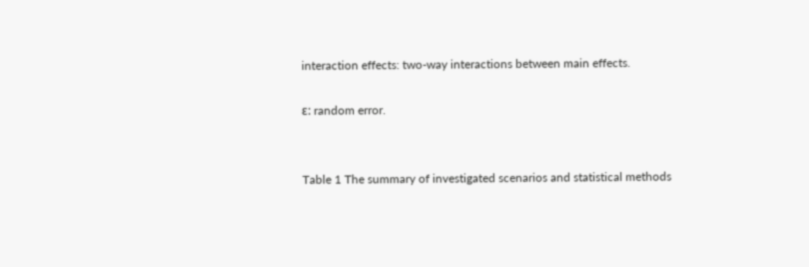interaction effects: two-way interactions between main effects.

ε: random error.


Table 1 The summary of investigated scenarios and statistical methods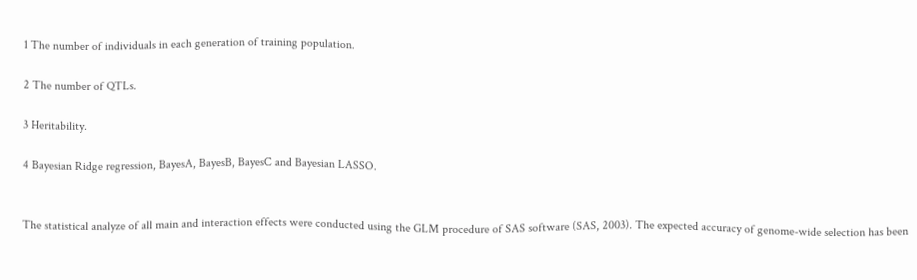1 The number of individuals in each generation of training population.

2 The number of QTLs.

3 Heritability.

4 Bayesian Ridge regression, BayesA, BayesB, BayesC and Bayesian LASSO.


The statistical analyze of all main and interaction effects were conducted using the GLM procedure of SAS software (SAS, 2003). The expected accuracy of genome-wide selection has been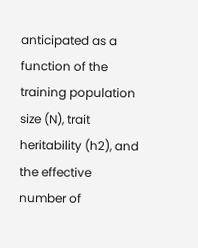anticipated as a function of the training population size (N), trait heritability (h2), and the effective number of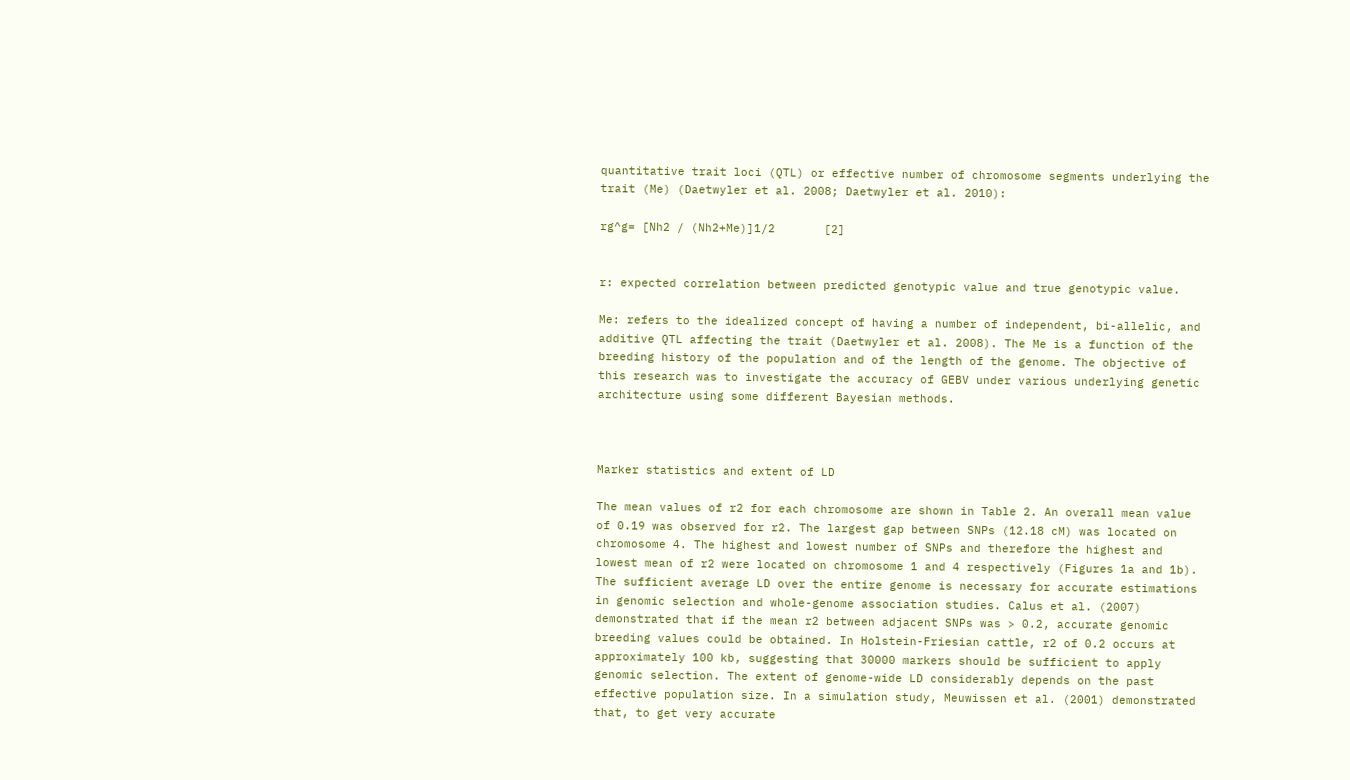quantitative trait loci (QTL) or effective number of chromosome segments underlying the trait (Me) (Daetwyler et al. 2008; Daetwyler et al. 2010):

rg^g= [Nh2 / (Nh2+Me)]1/2       [2]


r: expected correlation between predicted genotypic value and true genotypic value.

Me: refers to the idealized concept of having a number of independent, bi-allelic, and additive QTL affecting the trait (Daetwyler et al. 2008). The Me is a function of the breeding history of the population and of the length of the genome. The objective of this research was to investigate the accuracy of GEBV under various underlying genetic architecture using some different Bayesian methods.



Marker statistics and extent of LD

The mean values of r2 for each chromosome are shown in Table 2. An overall mean value of 0.19 was observed for r2. The largest gap between SNPs (12.18 cM) was located on chromosome 4. The highest and lowest number of SNPs and therefore the highest and lowest mean of r2 were located on chromosome 1 and 4 respectively (Figures 1a and 1b). The sufficient average LD over the entire genome is necessary for accurate estimations in genomic selection and whole-genome association studies. Calus et al. (2007) demonstrated that if the mean r2 between adjacent SNPs was > 0.2, accurate genomic breeding values could be obtained. In Holstein-Friesian cattle, r2 of 0.2 occurs at approximately 100 kb, suggesting that 30000 markers should be sufficient to apply genomic selection. The extent of genome-wide LD considerably depends on the past effective population size. In a simulation study, Meuwissen et al. (2001) demonstrated that, to get very accurate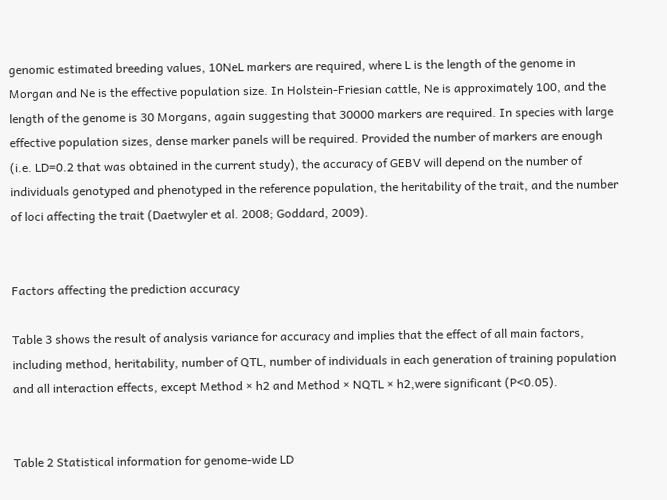genomic estimated breeding values, 10NeL markers are required, where L is the length of the genome in Morgan and Ne is the effective population size. In Holstein-Friesian cattle, Ne is approximately 100, and the length of the genome is 30 Morgans, again suggesting that 30000 markers are required. In species with large effective population sizes, dense marker panels will be required. Provided the number of markers are enough (i.e. LD=0.2 that was obtained in the current study), the accuracy of GEBV will depend on the number of individuals genotyped and phenotyped in the reference population, the heritability of the trait, and the number of loci affecting the trait (Daetwyler et al. 2008; Goddard, 2009).


Factors affecting the prediction accuracy

Table 3 shows the result of analysis variance for accuracy and implies that the effect of all main factors, including method, heritability, number of QTL, number of individuals in each generation of training population and all interaction effects, except Method × h2 and Method × NQTL × h2,were significant (P<0.05).


Table 2 Statistical information for genome-wide LD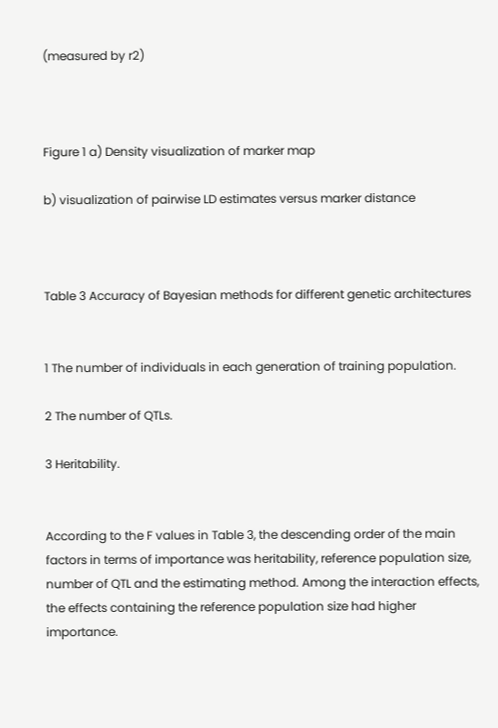(measured by r2)



Figure 1 a) Density visualization of marker map

b) visualization of pairwise LD estimates versus marker distance



Table 3 Accuracy of Bayesian methods for different genetic architectures


1 The number of individuals in each generation of training population.

2 The number of QTLs.

3 Heritability.


According to the F values in Table 3, the descending order of the main factors in terms of importance was heritability, reference population size, number of QTL and the estimating method. Among the interaction effects, the effects containing the reference population size had higher importance.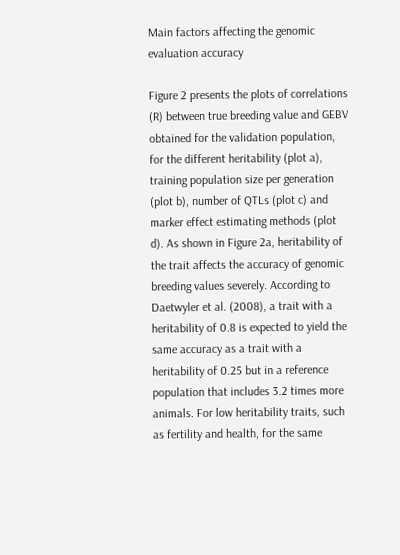Main factors affecting the genomic evaluation accuracy

Figure 2 presents the plots of correlations (R) between true breeding value and GEBV obtained for the validation population, for the different heritability (plot a), training population size per generation (plot b), number of QTLs (plot c) and marker effect estimating methods (plot d). As shown in Figure 2a, heritability of the trait affects the accuracy of genomic breeding values severely. According to Daetwyler et al. (2008), a trait with a heritability of 0.8 is expected to yield the same accuracy as a trait with a heritability of 0.25 but in a reference population that includes 3.2 times more animals. For low heritability traits, such as fertility and health, for the same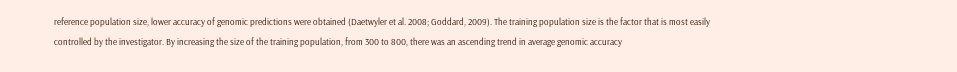reference population size, lower accuracy of genomic predictions were obtained (Daetwyler et al. 2008; Goddard, 2009). The training population size is the factor that is most easily controlled by the investigator. By increasing the size of the training population, from 300 to 800, there was an ascending trend in average genomic accuracy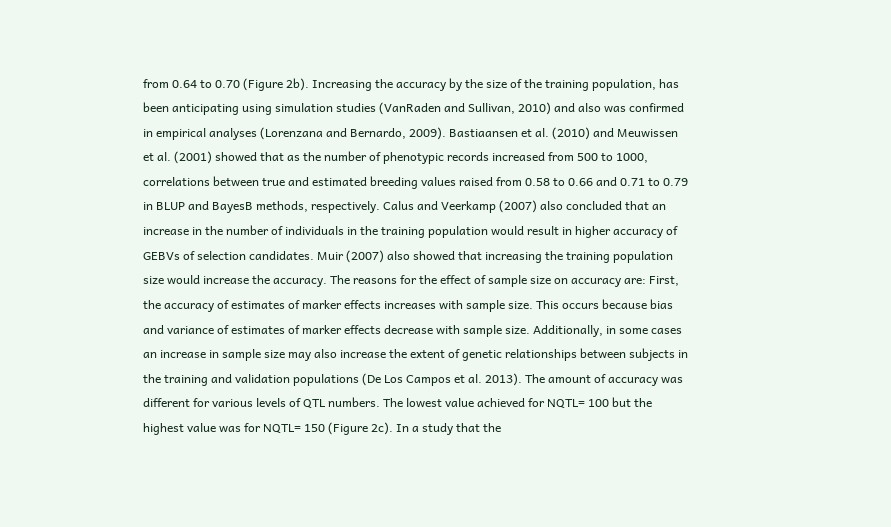from 0.64 to 0.70 (Figure 2b). Increasing the accuracy by the size of the training population, has been anticipating using simulation studies (VanRaden and Sullivan, 2010) and also was confirmed in empirical analyses (Lorenzana and Bernardo, 2009). Bastiaansen et al. (2010) and Meuwissen et al. (2001) showed that as the number of phenotypic records increased from 500 to 1000, correlations between true and estimated breeding values raised from 0.58 to 0.66 and 0.71 to 0.79 in BLUP and BayesB methods, respectively. Calus and Veerkamp (2007) also concluded that an increase in the number of individuals in the training population would result in higher accuracy of GEBVs of selection candidates. Muir (2007) also showed that increasing the training population size would increase the accuracy. The reasons for the effect of sample size on accuracy are: First, the accuracy of estimates of marker effects increases with sample size. This occurs because bias and variance of estimates of marker effects decrease with sample size. Additionally, in some cases an increase in sample size may also increase the extent of genetic relationships between subjects in the training and validation populations (De Los Campos et al. 2013). The amount of accuracy was different for various levels of QTL numbers. The lowest value achieved for NQTL= 100 but the highest value was for NQTL= 150 (Figure 2c). In a study that the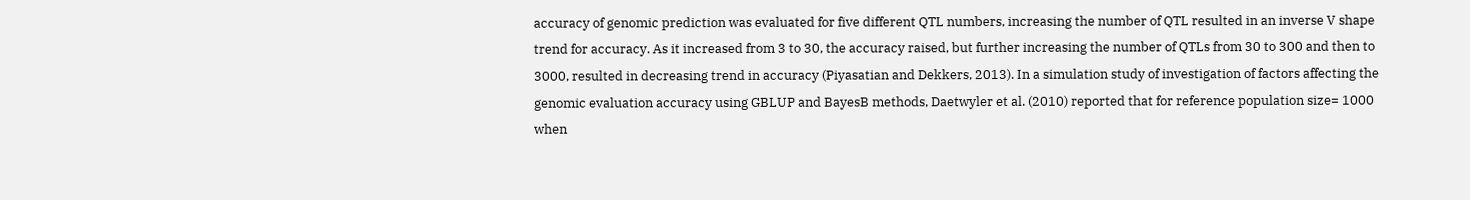accuracy of genomic prediction was evaluated for five different QTL numbers, increasing the number of QTL resulted in an inverse V shape trend for accuracy. As it increased from 3 to 30, the accuracy raised, but further increasing the number of QTLs from 30 to 300 and then to 3000, resulted in decreasing trend in accuracy (Piyasatian and Dekkers, 2013). In a simulation study of investigation of factors affecting the genomic evaluation accuracy using GBLUP and BayesB methods, Daetwyler et al. (2010) reported that for reference population size= 1000 when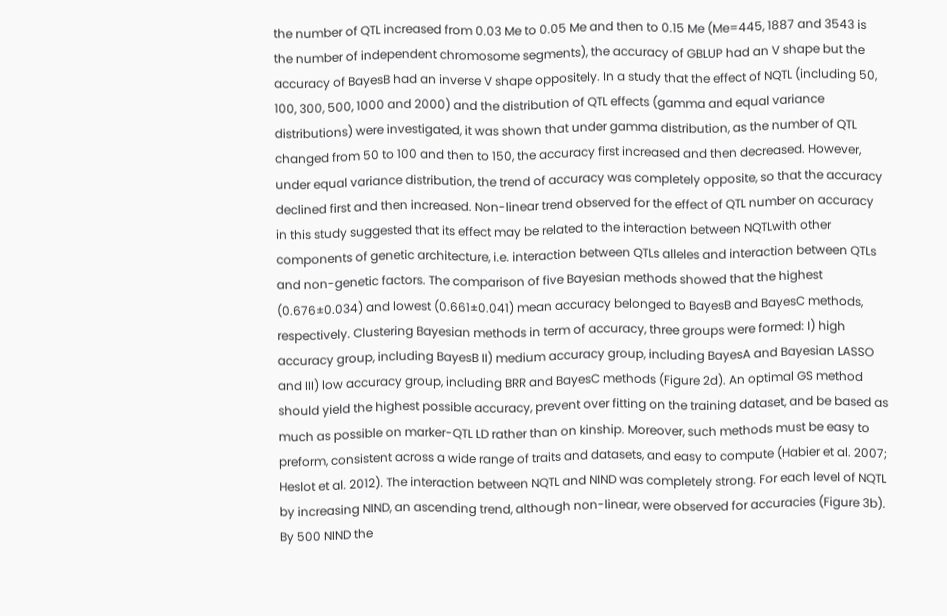the number of QTL increased from 0.03 Me to 0.05 Me and then to 0.15 Me (Me=445, 1887 and 3543 is the number of independent chromosome segments), the accuracy of GBLUP had an V shape but the accuracy of BayesB had an inverse V shape oppositely. In a study that the effect of NQTL (including 50, 100, 300, 500, 1000 and 2000) and the distribution of QTL effects (gamma and equal variance distributions) were investigated, it was shown that under gamma distribution, as the number of QTL changed from 50 to 100 and then to 150, the accuracy first increased and then decreased. However, under equal variance distribution, the trend of accuracy was completely opposite, so that the accuracy declined first and then increased. Non-linear trend observed for the effect of QTL number on accuracy in this study suggested that its effect may be related to the interaction between NQTLwith other components of genetic architecture, i.e. interaction between QTLs alleles and interaction between QTLs and non-genetic factors. The comparison of five Bayesian methods showed that the highest (0.676±0.034) and lowest (0.661±0.041) mean accuracy belonged to BayesB and BayesC methods, respectively. Clustering Bayesian methods in term of accuracy, three groups were formed: I) high accuracy group, including BayesB II) medium accuracy group, including BayesA and Bayesian LASSO and III) low accuracy group, including BRR and BayesC methods (Figure 2d). An optimal GS method should yield the highest possible accuracy, prevent over fitting on the training dataset, and be based as much as possible on marker-QTL LD rather than on kinship. Moreover, such methods must be easy to preform, consistent across a wide range of traits and datasets, and easy to compute (Habier et al. 2007; Heslot et al. 2012). The interaction between NQTL and NIND was completely strong. For each level of NQTL by increasing NIND, an ascending trend, although non-linear, were observed for accuracies (Figure 3b). By 500 NIND the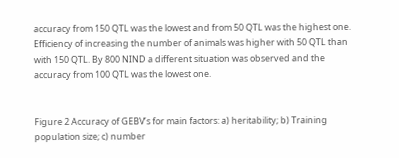accuracy from 150 QTL was the lowest and from 50 QTL was the highest one. Efficiency of increasing the number of animals was higher with 50 QTL than with 150 QTL. By 800 NIND a different situation was observed and the accuracy from 100 QTL was the lowest one.


Figure 2 Accuracy of GEBV’s for main factors: a) heritability; b) Training population size; c) number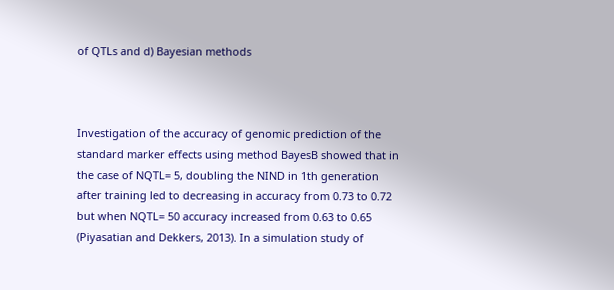of QTLs and d) Bayesian methods



Investigation of the accuracy of genomic prediction of the standard marker effects using method BayesB showed that in the case of NQTL= 5, doubling the NIND in 1th generation after training led to decreasing in accuracy from 0.73 to 0.72 but when NQTL= 50 accuracy increased from 0.63 to 0.65 (Piyasatian and Dekkers, 2013). In a simulation study of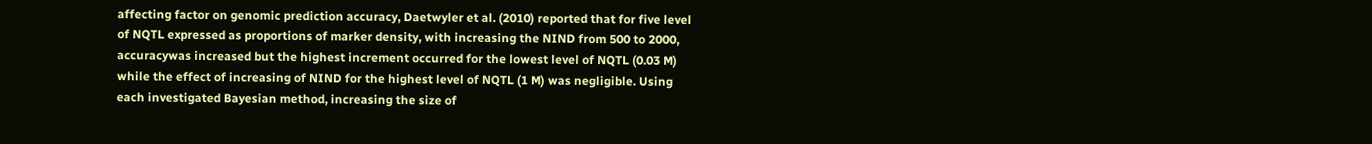affecting factor on genomic prediction accuracy, Daetwyler et al. (2010) reported that for five level of NQTL expressed as proportions of marker density, with increasing the NIND from 500 to 2000, accuracywas increased but the highest increment occurred for the lowest level of NQTL (0.03 M) while the effect of increasing of NIND for the highest level of NQTL (1 M) was negligible. Using each investigated Bayesian method, increasing the size of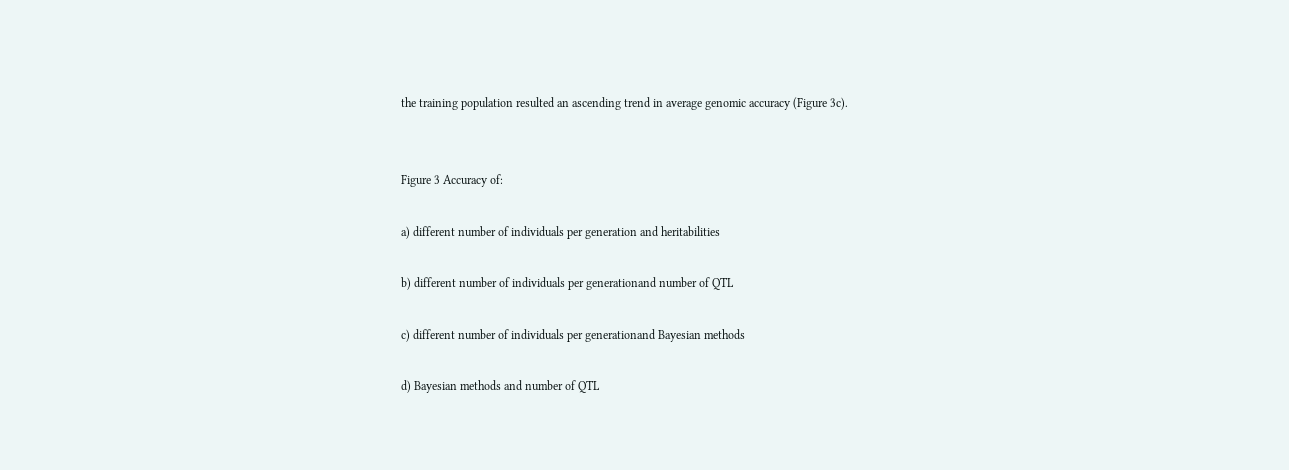the training population resulted an ascending trend in average genomic accuracy (Figure 3c).


Figure 3 Accuracy of:

a) different number of individuals per generation and heritabilities

b) different number of individuals per generationand number of QTL

c) different number of individuals per generationand Bayesian methods

d) Bayesian methods and number of QTL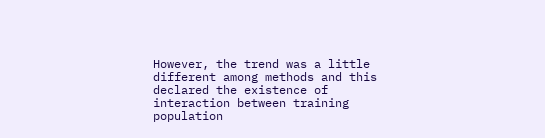However, the trend was a little different among methods and this declared the existence of interaction between training population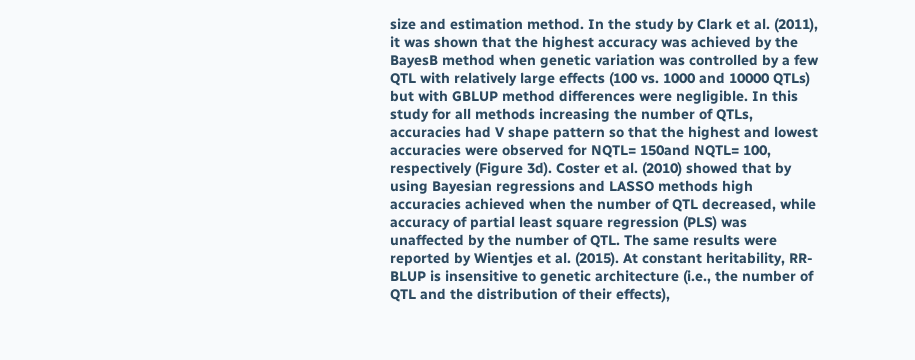size and estimation method. In the study by Clark et al. (2011), it was shown that the highest accuracy was achieved by the BayesB method when genetic variation was controlled by a few QTL with relatively large effects (100 vs. 1000 and 10000 QTLs) but with GBLUP method differences were negligible. In this study for all methods increasing the number of QTLs, accuracies had V shape pattern so that the highest and lowest accuracies were observed for NQTL= 150and NQTL= 100, respectively (Figure 3d). Coster et al. (2010) showed that by using Bayesian regressions and LASSO methods high accuracies achieved when the number of QTL decreased, while accuracy of partial least square regression (PLS) was unaffected by the number of QTL. The same results were reported by Wientjes et al. (2015). At constant heritability, RR-BLUP is insensitive to genetic architecture (i.e., the number of QTL and the distribution of their effects),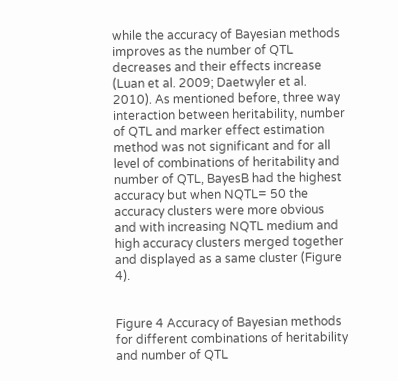while the accuracy of Bayesian methods improves as the number of QTL decreases and their effects increase (Luan et al. 2009; Daetwyler et al. 2010). As mentioned before, three way interaction between heritability, number of QTL and marker effect estimation method was not significant and for all level of combinations of heritability and number of QTL, BayesB had the highest accuracy but when NQTL= 50 the accuracy clusters were more obvious and with increasing NQTL medium and high accuracy clusters merged together and displayed as a same cluster (Figure 4).


Figure 4 Accuracy of Bayesian methods for different combinations of heritability and number of QTL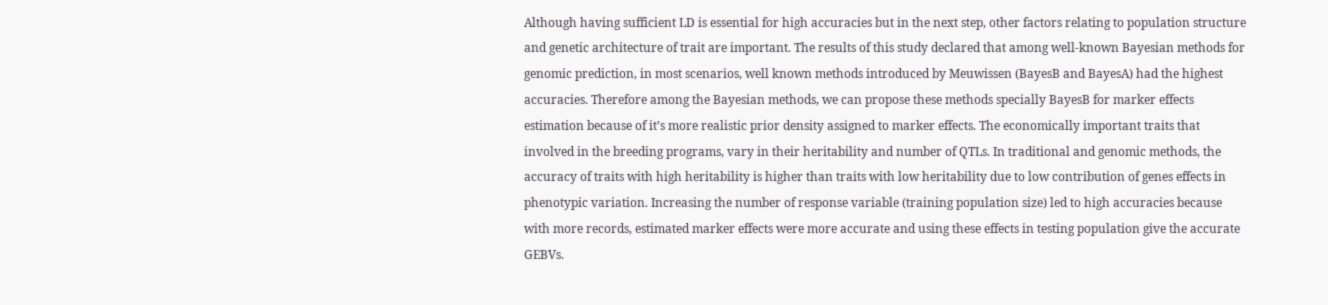Although having sufficient LD is essential for high accuracies but in the next step, other factors relating to population structure and genetic architecture of trait are important. The results of this study declared that among well-known Bayesian methods for genomic prediction, in most scenarios, well known methods introduced by Meuwissen (BayesB and BayesA) had the highest accuracies. Therefore among the Bayesian methods, we can propose these methods specially BayesB for marker effects estimation because of it’s more realistic prior density assigned to marker effects. The economically important traits that involved in the breeding programs, vary in their heritability and number of QTLs. In traditional and genomic methods, the accuracy of traits with high heritability is higher than traits with low heritability due to low contribution of genes effects in phenotypic variation. Increasing the number of response variable (training population size) led to high accuracies because with more records, estimated marker effects were more accurate and using these effects in testing population give the accurate GEBVs.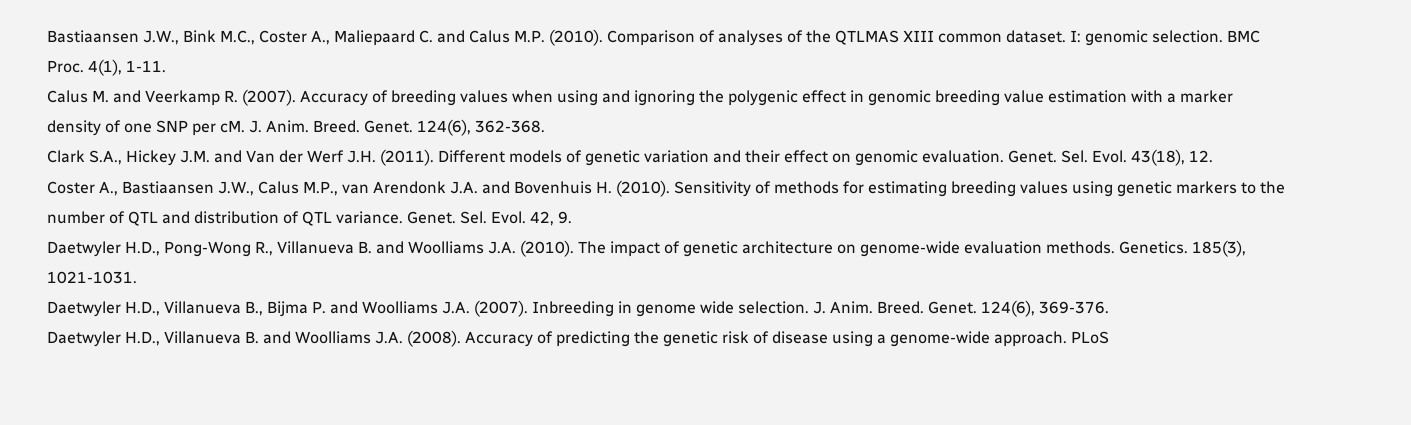Bastiaansen J.W., Bink M.C., Coster A., Maliepaard C. and Calus M.P. (2010). Comparison of analyses of the QTLMAS XIII common dataset. I: genomic selection. BMC Proc. 4(1), 1-11.
Calus M. and Veerkamp R. (2007). Accuracy of breeding values when using and ignoring the polygenic effect in genomic breeding value estimation with a marker density of one SNP per cM. J. Anim. Breed. Genet. 124(6), 362-368.
Clark S.A., Hickey J.M. and Van der Werf J.H. (2011). Different models of genetic variation and their effect on genomic evaluation. Genet. Sel. Evol. 43(18), 12.
Coster A., Bastiaansen J.W., Calus M.P., van Arendonk J.A. and Bovenhuis H. (2010). Sensitivity of methods for estimating breeding values using genetic markers to the number of QTL and distribution of QTL variance. Genet. Sel. Evol. 42, 9.
Daetwyler H.D., Pong-Wong R., Villanueva B. and Woolliams J.A. (2010). The impact of genetic architecture on genome-wide evaluation methods. Genetics. 185(3), 1021-1031.
Daetwyler H.D., Villanueva B., Bijma P. and Woolliams J.A. (2007). Inbreeding in genome wide selection. J. Anim. Breed. Genet. 124(6), 369-376.
Daetwyler H.D., Villanueva B. and Woolliams J.A. (2008). Accuracy of predicting the genetic risk of disease using a genome-wide approach. PLoS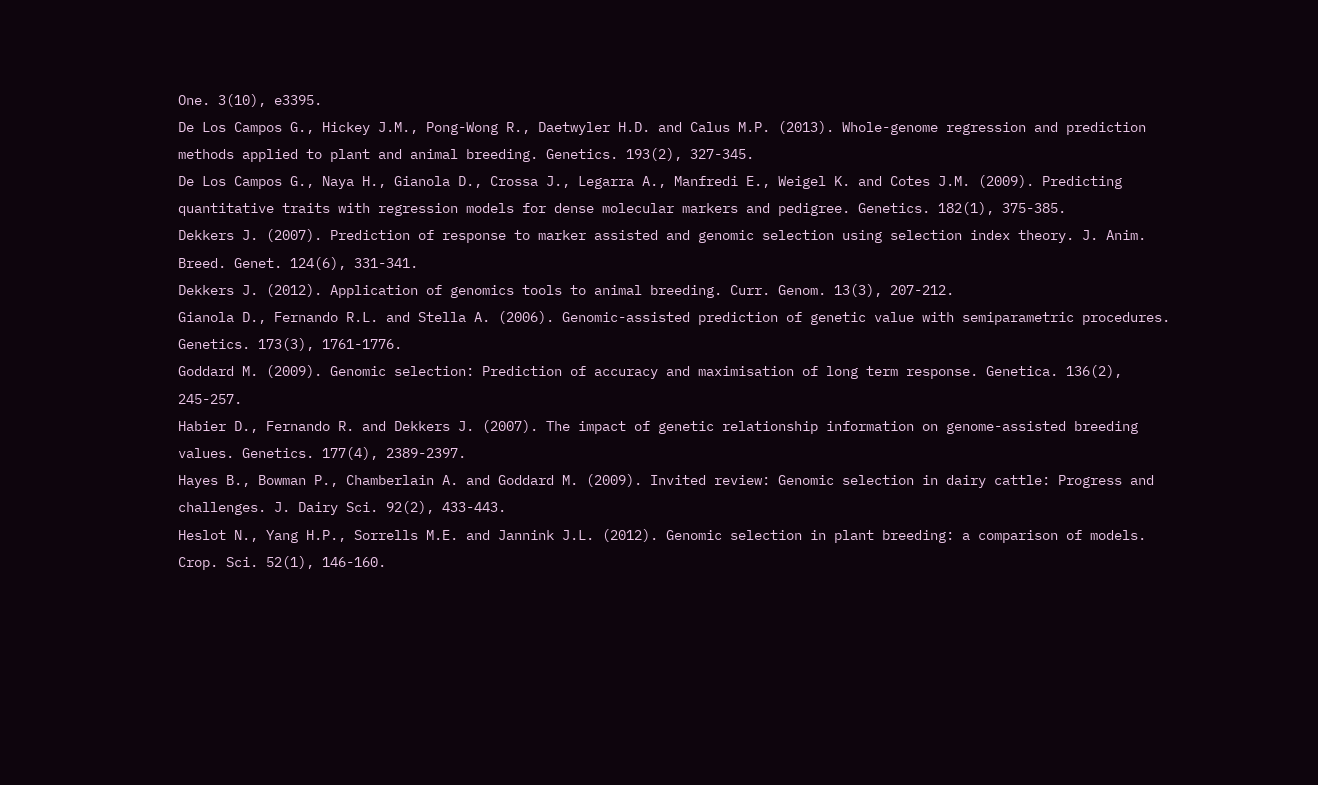One. 3(10), e3395.
De Los Campos G., Hickey J.M., Pong-Wong R., Daetwyler H.D. and Calus M.P. (2013). Whole-genome regression and prediction methods applied to plant and animal breeding. Genetics. 193(2), 327-345.
De Los Campos G., Naya H., Gianola D., Crossa J., Legarra A., Manfredi E., Weigel K. and Cotes J.M. (2009). Predicting quantitative traits with regression models for dense molecular markers and pedigree. Genetics. 182(1), 375-385.
Dekkers J. (2007). Prediction of response to marker assisted and genomic selection using selection index theory. J. Anim. Breed. Genet. 124(6), 331-341.
Dekkers J. (2012). Application of genomics tools to animal breeding. Curr. Genom. 13(3), 207-212.
Gianola D., Fernando R.L. and Stella A. (2006). Genomic-assisted prediction of genetic value with semiparametric procedures. Genetics. 173(3), 1761-1776.
Goddard M. (2009). Genomic selection: Prediction of accuracy and maximisation of long term response. Genetica. 136(2), 245-257.
Habier D., Fernando R. and Dekkers J. (2007). The impact of genetic relationship information on genome-assisted breeding values. Genetics. 177(4), 2389-2397.
Hayes B., Bowman P., Chamberlain A. and Goddard M. (2009). Invited review: Genomic selection in dairy cattle: Progress and challenges. J. Dairy Sci. 92(2), 433-443.
Heslot N., Yang H.P., Sorrells M.E. and Jannink J.L. (2012). Genomic selection in plant breeding: a comparison of models. Crop. Sci. 52(1), 146-160.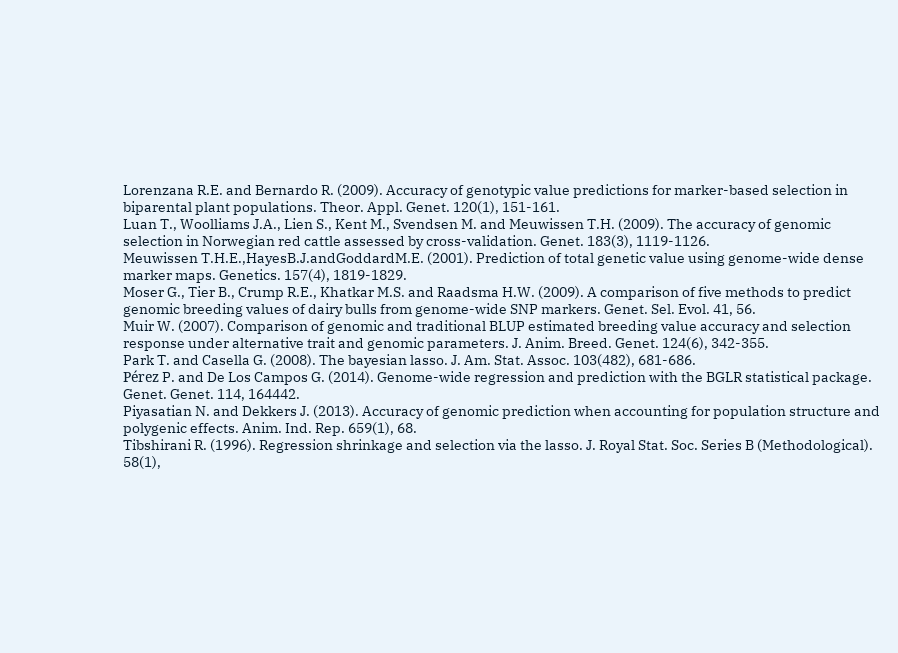Lorenzana R.E. and Bernardo R. (2009). Accuracy of genotypic value predictions for marker-based selection in biparental plant populations. Theor. Appl. Genet. 120(1), 151-161.
Luan T., Woolliams J.A., Lien S., Kent M., Svendsen M. and Meuwissen T.H. (2009). The accuracy of genomic selection in Norwegian red cattle assessed by cross-validation. Genet. 183(3), 1119-1126.
Meuwissen T.H.E.,HayesB.J.andGoddardM.E. (2001). Prediction of total genetic value using genome-wide dense marker maps. Genetics. 157(4), 1819-1829.
Moser G., Tier B., Crump R.E., Khatkar M.S. and Raadsma H.W. (2009). A comparison of five methods to predict genomic breeding values of dairy bulls from genome-wide SNP markers. Genet. Sel. Evol. 41, 56.
Muir W. (2007). Comparison of genomic and traditional BLUP estimated breeding value accuracy and selection response under alternative trait and genomic parameters. J. Anim. Breed. Genet. 124(6), 342-355.
Park T. and Casella G. (2008). The bayesian lasso. J. Am. Stat. Assoc. 103(482), 681-686.
Pérez P. and De Los Campos G. (2014). Genome-wide regression and prediction with the BGLR statistical package. Genet. Genet. 114, 164442.
Piyasatian N. and Dekkers J. (2013). Accuracy of genomic prediction when accounting for population structure and polygenic effects. Anim. Ind. Rep. 659(1), 68.
Tibshirani R. (1996). Regression shrinkage and selection via the lasso. J. Royal Stat. Soc. Series B (Methodological). 58(1),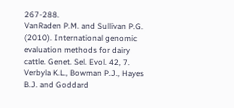267-288.
VanRaden P.M. and Sullivan P.G. (2010). International genomic evaluation methods for dairy cattle. Genet. Sel. Evol. 42, 7.
Verbyla K.L., Bowman P.J., Hayes B.J. and Goddard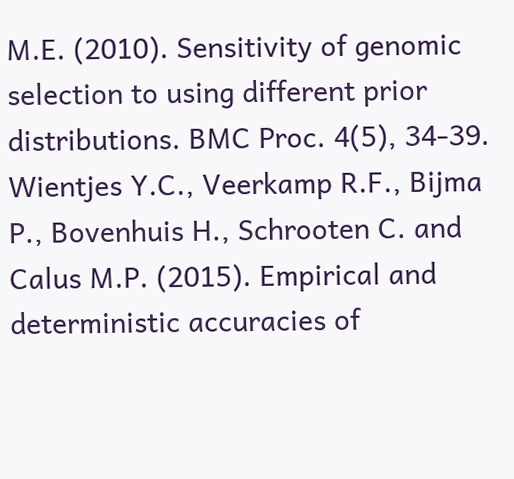M.E. (2010). Sensitivity of genomic selection to using different prior distributions. BMC Proc. 4(5), 34-39.
Wientjes Y.C., Veerkamp R.F., Bijma P., Bovenhuis H., Schrooten C. and Calus M.P. (2015). Empirical and deterministic accuracies of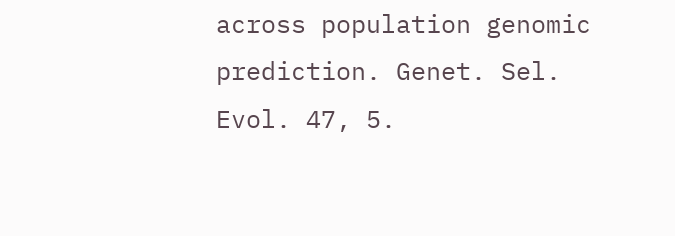across population genomic prediction. Genet. Sel. Evol. 47, 5.